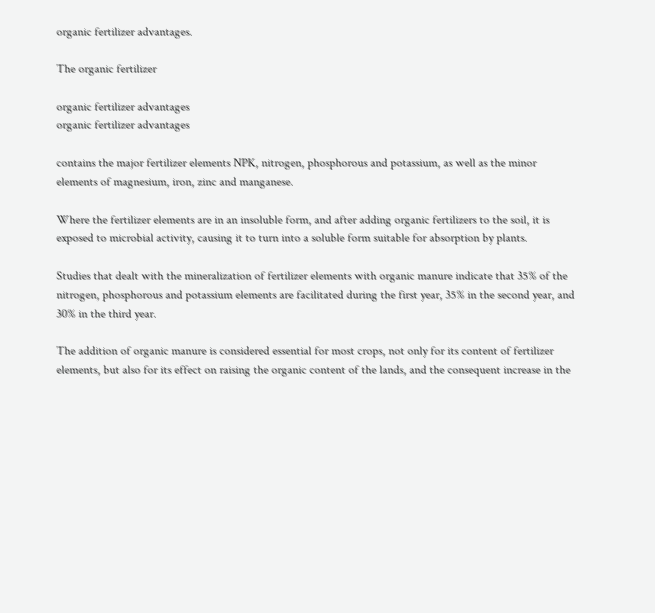organic fertilizer advantages.

The organic fertilizer

organic fertilizer advantages
organic fertilizer advantages

contains the major fertilizer elements NPK, nitrogen, phosphorous and potassium, as well as the minor elements of magnesium, iron, zinc and manganese.

Where the fertilizer elements are in an insoluble form, and after adding organic fertilizers to the soil, it is exposed to microbial activity, causing it to turn into a soluble form suitable for absorption by plants.

Studies that dealt with the mineralization of fertilizer elements with organic manure indicate that 35% of the nitrogen, phosphorous and potassium elements are facilitated during the first year, 35% in the second year, and 30% in the third year.

The addition of organic manure is considered essential for most crops, not only for its content of fertilizer elements, but also for its effect on raising the organic content of the lands, and the consequent increase in the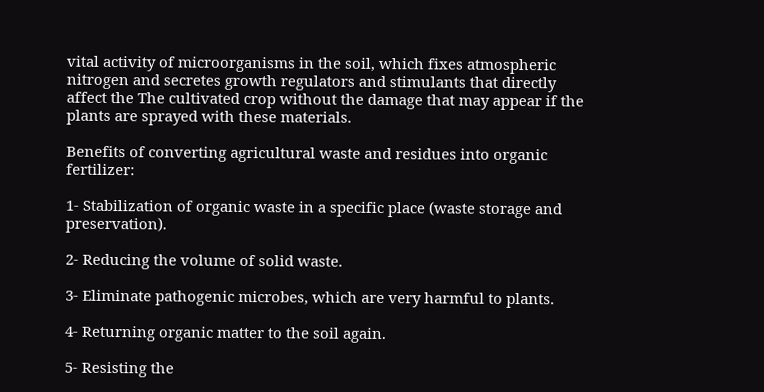vital activity of microorganisms in the soil, which fixes atmospheric nitrogen and secretes growth regulators and stimulants that directly affect the The cultivated crop without the damage that may appear if the plants are sprayed with these materials.

Benefits of converting agricultural waste and residues into organic fertilizer:

1- Stabilization of organic waste in a specific place (waste storage and preservation).

2- Reducing the volume of solid waste.

3- Eliminate pathogenic microbes, which are very harmful to plants.

4- Returning organic matter to the soil again.

5- Resisting the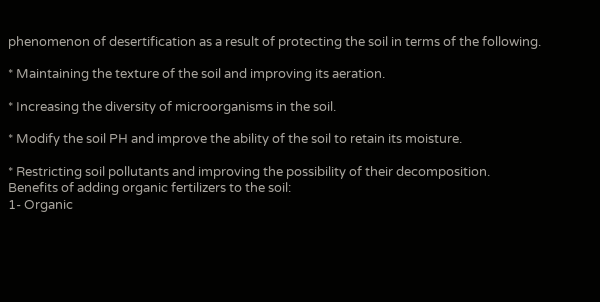phenomenon of desertification as a result of protecting the soil in terms of the following.

* Maintaining the texture of the soil and improving its aeration.

* Increasing the diversity of microorganisms in the soil.

* Modify the soil PH and improve the ability of the soil to retain its moisture.

* Restricting soil pollutants and improving the possibility of their decomposition.
Benefits of adding organic fertilizers to the soil:
1- Organic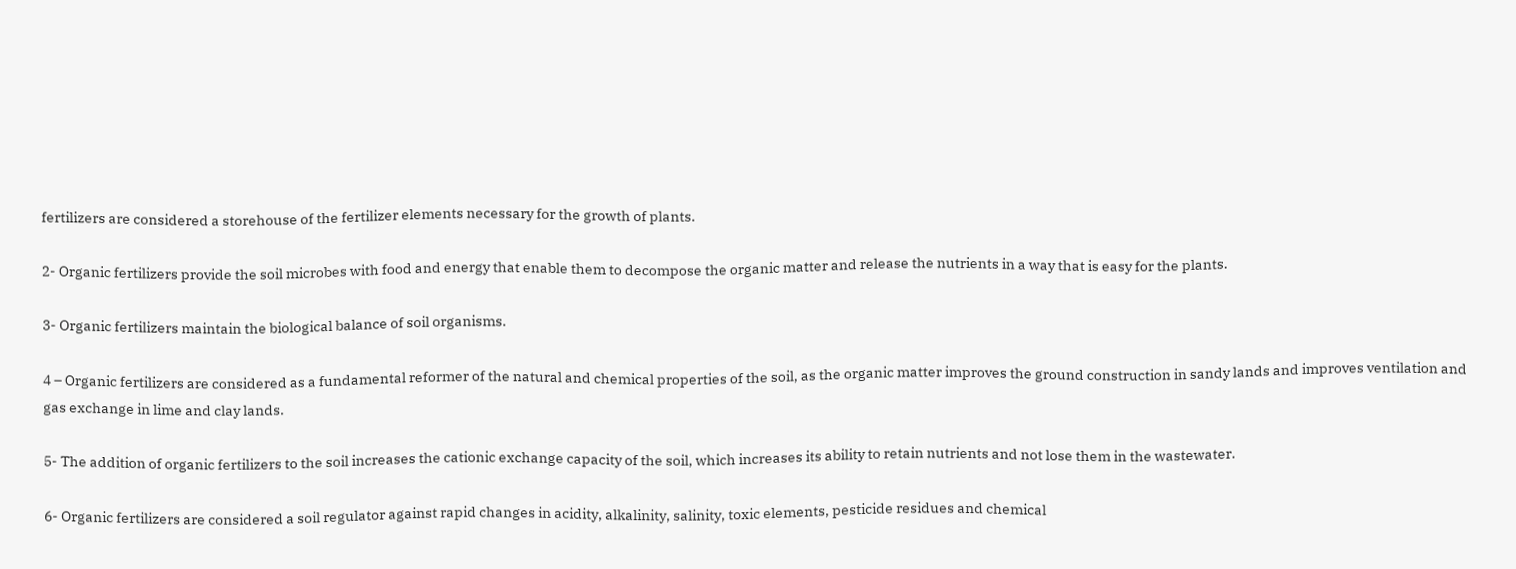fertilizers are considered a storehouse of the fertilizer elements necessary for the growth of plants.

2- Organic fertilizers provide the soil microbes with food and energy that enable them to decompose the organic matter and release the nutrients in a way that is easy for the plants.

3- Organic fertilizers maintain the biological balance of soil organisms.

4 – Organic fertilizers are considered as a fundamental reformer of the natural and chemical properties of the soil, as the organic matter improves the ground construction in sandy lands and improves ventilation and gas exchange in lime and clay lands.

5- The addition of organic fertilizers to the soil increases the cationic exchange capacity of the soil, which increases its ability to retain nutrients and not lose them in the wastewater.

6- Organic fertilizers are considered a soil regulator against rapid changes in acidity, alkalinity, salinity, toxic elements, pesticide residues and chemical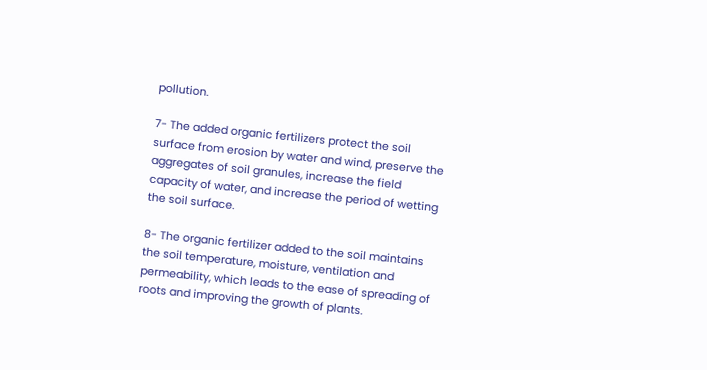pollution.

7- The added organic fertilizers protect the soil surface from erosion by water and wind, preserve the aggregates of soil granules, increase the field capacity of water, and increase the period of wetting the soil surface.

8- The organic fertilizer added to the soil maintains the soil temperature, moisture, ventilation and permeability, which leads to the ease of spreading of roots and improving the growth of plants.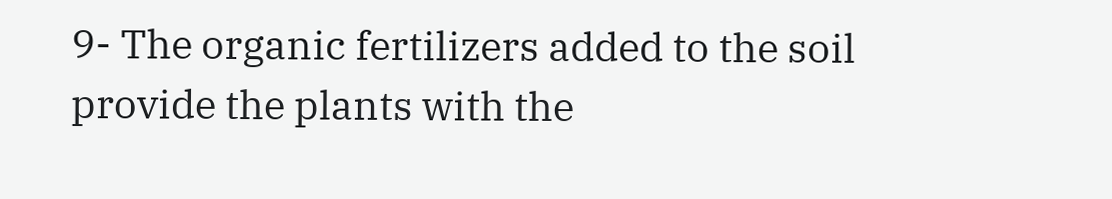9- The organic fertilizers added to the soil provide the plants with the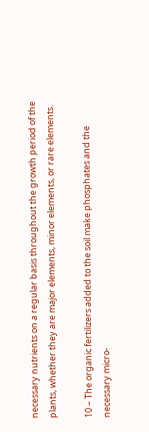necessary nutrients on a regular basis throughout the growth period of the plants, whether they are major elements, minor elements, or rare elements.

10 – The organic fertilizers added to the soil make phosphates and the necessary micro-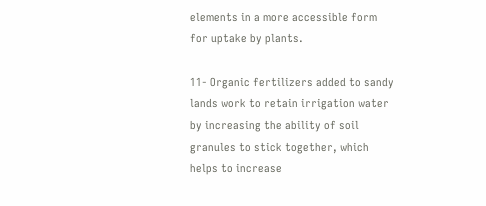elements in a more accessible form for uptake by plants.

11- Organic fertilizers added to sandy lands work to retain irrigation water by increasing the ability of soil granules to stick together, which helps to increase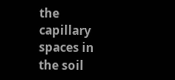the capillary spaces in the soil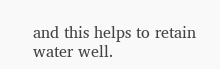and this helps to retain water well.